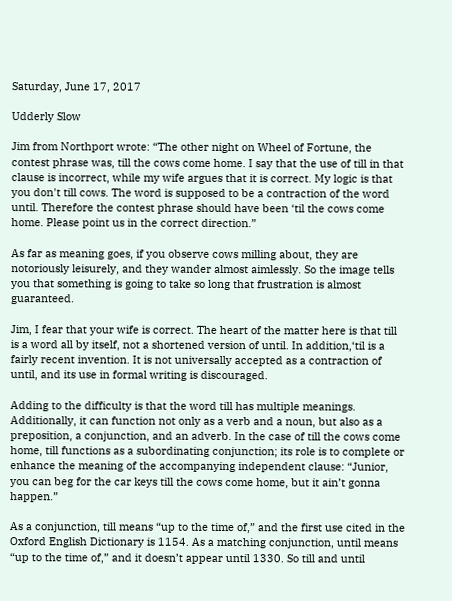Saturday, June 17, 2017

Udderly Slow

Jim from Northport wrote: “The other night on Wheel of Fortune, the contest phrase was, till the cows come home. I say that the use of till in that clause is incorrect, while my wife argues that it is correct. My logic is that you don't till cows. The word is supposed to be a contraction of the word until. Therefore the contest phrase should have been ‘til the cows come home. Please point us in the correct direction.”

As far as meaning goes, if you observe cows milling about, they are notoriously leisurely, and they wander almost aimlessly. So the image tells you that something is going to take so long that frustration is almost guaranteed.

Jim, I fear that your wife is correct. The heart of the matter here is that till is a word all by itself, not a shortened version of until. In addition,‘til is a fairly recent invention. It is not universally accepted as a contraction of until, and its use in formal writing is discouraged.

Adding to the difficulty is that the word till has multiple meanings. Additionally, it can function not only as a verb and a noun, but also as a preposition, a conjunction, and an adverb. In the case of till the cows come home, till functions as a subordinating conjunction; its role is to complete or enhance the meaning of the accompanying independent clause: “Junior, you can beg for the car keys till the cows come home, but it ain’t gonna happen.”

As a conjunction, till means “up to the time of,” and the first use cited in the Oxford English Dictionary is 1154. As a matching conjunction, until means “up to the time of,” and it doesn’t appear until 1330. So till and until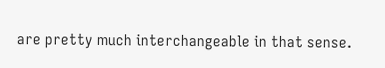are pretty much interchangeable in that sense.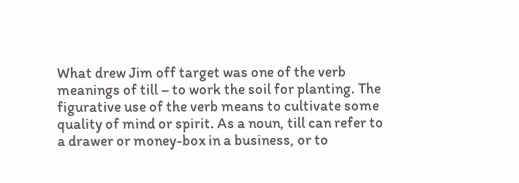What drew Jim off target was one of the verb meanings of till – to work the soil for planting. The figurative use of the verb means to cultivate some quality of mind or spirit. As a noun, till can refer to a drawer or money-box in a business, or to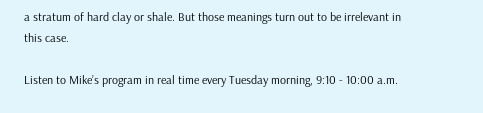a stratum of hard clay or shale. But those meanings turn out to be irrelevant in this case.

Listen to Mike’s program in real time every Tuesday morning, 9:10 - 10:00 a.m.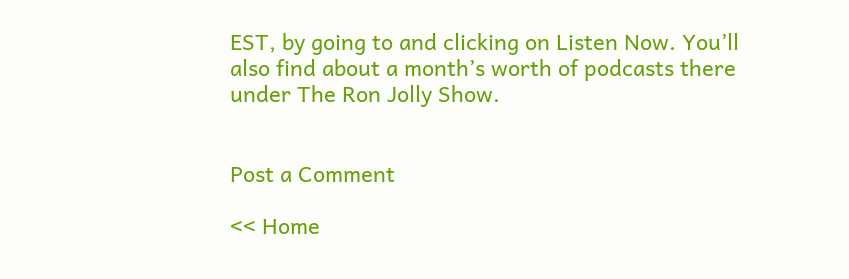EST, by going to and clicking on Listen Now. You’ll also find about a month’s worth of podcasts there under The Ron Jolly Show.


Post a Comment

<< Home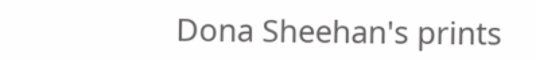Dona Sheehan's prints